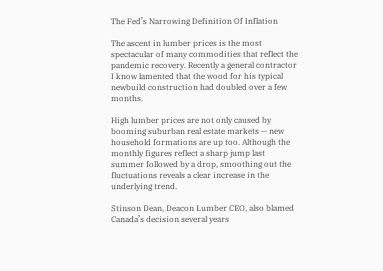The Fed’s Narrowing Definition Of Inflation

The ascent in lumber prices is the most spectacular of many commodities that reflect the pandemic recovery. Recently a general contractor I know lamented that the wood for his typical newbuild construction had doubled over a few months.

High lumber prices are not only caused by booming suburban real estate markets — new household formations are up too. Although the monthly figures reflect a sharp jump last summer followed by a drop, smoothing out the fluctuations reveals a clear increase in the underlying trend.

Stinson Dean, Deacon Lumber CEO, also blamed Canada’s decision several years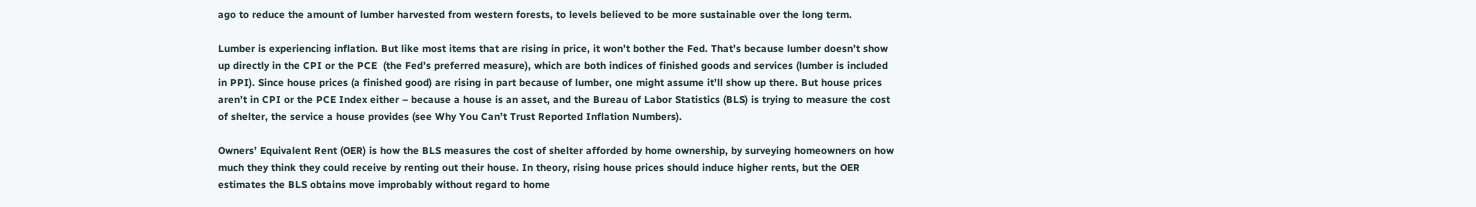ago to reduce the amount of lumber harvested from western forests, to levels believed to be more sustainable over the long term.

Lumber is experiencing inflation. But like most items that are rising in price, it won’t bother the Fed. That’s because lumber doesn’t show up directly in the CPI or the PCE  (the Fed’s preferred measure), which are both indices of finished goods and services (lumber is included in PPI). Since house prices (a finished good) are rising in part because of lumber, one might assume it’ll show up there. But house prices aren’t in CPI or the PCE Index either – because a house is an asset, and the Bureau of Labor Statistics (BLS) is trying to measure the cost of shelter, the service a house provides (see Why You Can’t Trust Reported Inflation Numbers).

Owners’ Equivalent Rent (OER) is how the BLS measures the cost of shelter afforded by home ownership, by surveying homeowners on how much they think they could receive by renting out their house. In theory, rising house prices should induce higher rents, but the OER estimates the BLS obtains move improbably without regard to home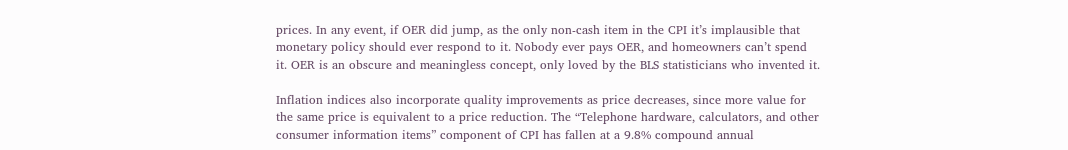prices. In any event, if OER did jump, as the only non-cash item in the CPI it’s implausible that monetary policy should ever respond to it. Nobody ever pays OER, and homeowners can’t spend it. OER is an obscure and meaningless concept, only loved by the BLS statisticians who invented it.

Inflation indices also incorporate quality improvements as price decreases, since more value for the same price is equivalent to a price reduction. The “Telephone hardware, calculators, and other consumer information items” component of CPI has fallen at a 9.8% compound annual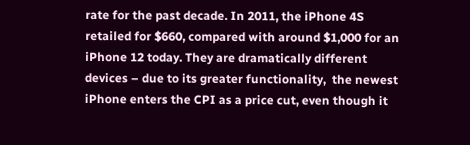rate for the past decade. In 2011, the iPhone 4S retailed for $660, compared with around $1,000 for an iPhone 12 today. They are dramatically different devices – due to its greater functionality,  the newest iPhone enters the CPI as a price cut, even though it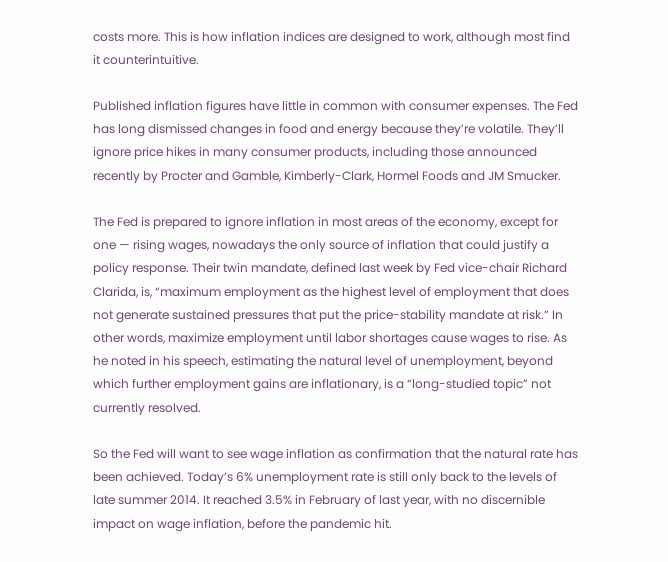costs more. This is how inflation indices are designed to work, although most find it counterintuitive.

Published inflation figures have little in common with consumer expenses. The Fed has long dismissed changes in food and energy because they’re volatile. They’ll ignore price hikes in many consumer products, including those announced recently by Procter and Gamble, Kimberly-Clark, Hormel Foods and JM Smucker.

The Fed is prepared to ignore inflation in most areas of the economy, except for one — rising wages, nowadays the only source of inflation that could justify a policy response. Their twin mandate, defined last week by Fed vice-chair Richard Clarida, is, “maximum employment as the highest level of employment that does not generate sustained pressures that put the price-stability mandate at risk.” In other words, maximize employment until labor shortages cause wages to rise. As he noted in his speech, estimating the natural level of unemployment, beyond which further employment gains are inflationary, is a “long-studied topic” not currently resolved.

So the Fed will want to see wage inflation as confirmation that the natural rate has been achieved. Today’s 6% unemployment rate is still only back to the levels of late summer 2014. It reached 3.5% in February of last year, with no discernible impact on wage inflation, before the pandemic hit.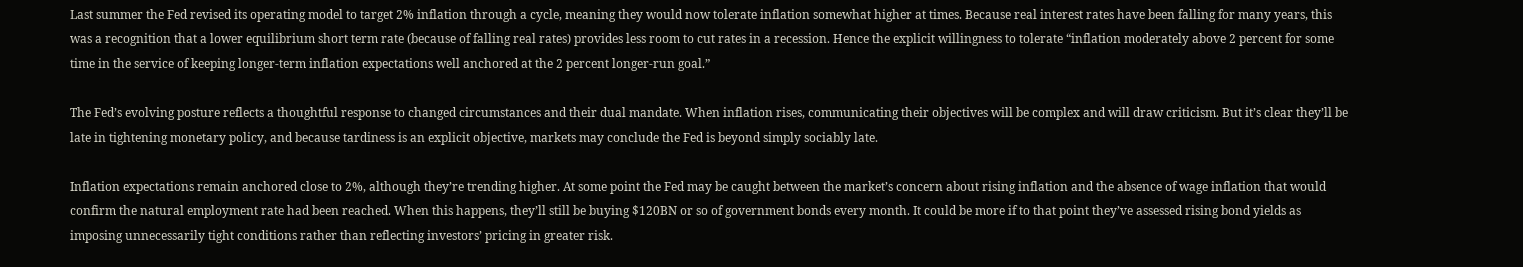Last summer the Fed revised its operating model to target 2% inflation through a cycle, meaning they would now tolerate inflation somewhat higher at times. Because real interest rates have been falling for many years, this was a recognition that a lower equilibrium short term rate (because of falling real rates) provides less room to cut rates in a recession. Hence the explicit willingness to tolerate “inflation moderately above 2 percent for some time in the service of keeping longer-term inflation expectations well anchored at the 2 percent longer-run goal.”

The Fed’s evolving posture reflects a thoughtful response to changed circumstances and their dual mandate. When inflation rises, communicating their objectives will be complex and will draw criticism. But it’s clear they’ll be late in tightening monetary policy, and because tardiness is an explicit objective, markets may conclude the Fed is beyond simply sociably late.

Inflation expectations remain anchored close to 2%, although they’re trending higher. At some point the Fed may be caught between the market’s concern about rising inflation and the absence of wage inflation that would confirm the natural employment rate had been reached. When this happens, they’ll still be buying $120BN or so of government bonds every month. It could be more if to that point they’ve assessed rising bond yields as imposing unnecessarily tight conditions rather than reflecting investors’ pricing in greater risk.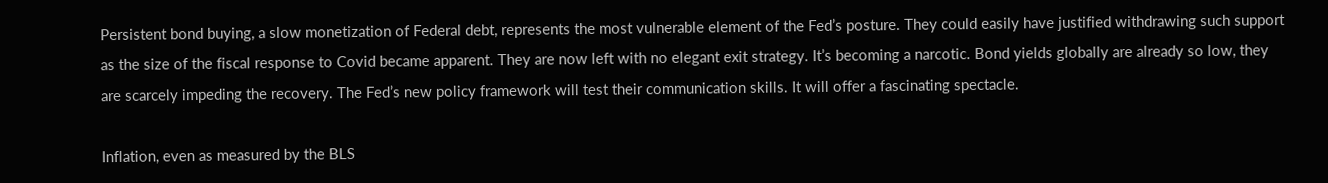Persistent bond buying, a slow monetization of Federal debt, represents the most vulnerable element of the Fed’s posture. They could easily have justified withdrawing such support as the size of the fiscal response to Covid became apparent. They are now left with no elegant exit strategy. It’s becoming a narcotic. Bond yields globally are already so low, they are scarcely impeding the recovery. The Fed’s new policy framework will test their communication skills. It will offer a fascinating spectacle.

Inflation, even as measured by the BLS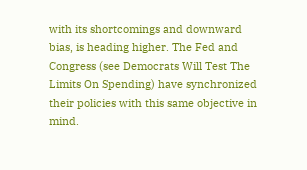with its shortcomings and downward bias, is heading higher. The Fed and Congress (see Democrats Will Test The Limits On Spending) have synchronized their policies with this same objective in mind.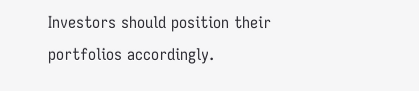Investors should position their portfolios accordingly.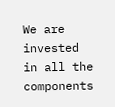We are invested in all the components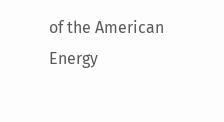of the American Energy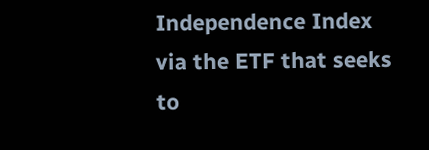Independence Index via the ETF that seeks to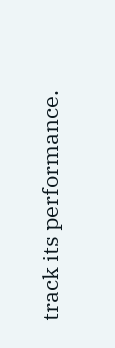track its performance.